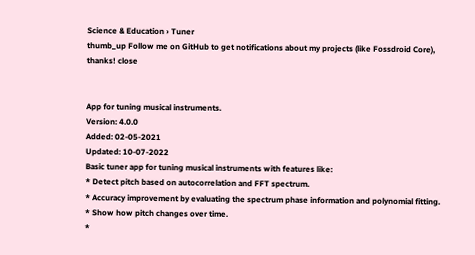Science & Education › Tuner
thumb_up Follow me on GitHub to get notifications about my projects (like Fossdroid Core), thanks! close


App for tuning musical instruments.
Version: 4.0.0
Added: 02-05-2021
Updated: 10-07-2022
Basic tuner app for tuning musical instruments with features like:
* Detect pitch based on autocorrelation and FFT spectrum.
* Accuracy improvement by evaluating the spectrum phase information and polynomial fitting.
* Show how pitch changes over time.
*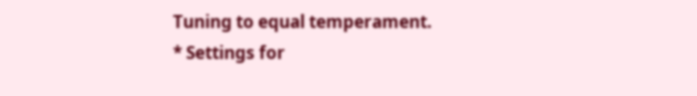Tuning to equal temperament.
* Settings for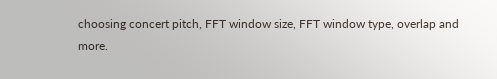choosing concert pitch, FFT window size, FFT window type, overlap and more.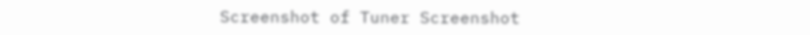Screenshot of Tuner Screenshot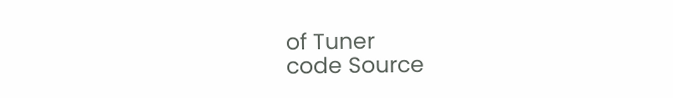of Tuner
code Source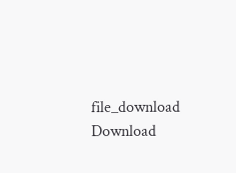file_download Download